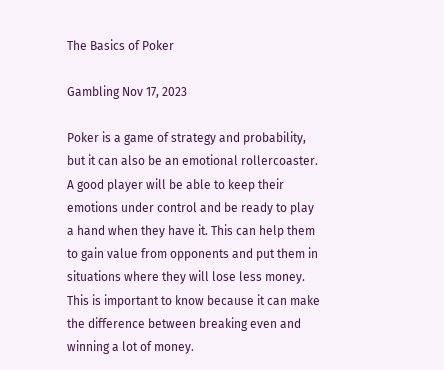The Basics of Poker

Gambling Nov 17, 2023

Poker is a game of strategy and probability, but it can also be an emotional rollercoaster. A good player will be able to keep their emotions under control and be ready to play a hand when they have it. This can help them to gain value from opponents and put them in situations where they will lose less money. This is important to know because it can make the difference between breaking even and winning a lot of money.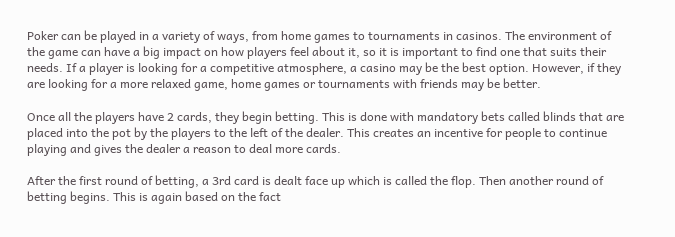Poker can be played in a variety of ways, from home games to tournaments in casinos. The environment of the game can have a big impact on how players feel about it, so it is important to find one that suits their needs. If a player is looking for a competitive atmosphere, a casino may be the best option. However, if they are looking for a more relaxed game, home games or tournaments with friends may be better.

Once all the players have 2 cards, they begin betting. This is done with mandatory bets called blinds that are placed into the pot by the players to the left of the dealer. This creates an incentive for people to continue playing and gives the dealer a reason to deal more cards.

After the first round of betting, a 3rd card is dealt face up which is called the flop. Then another round of betting begins. This is again based on the fact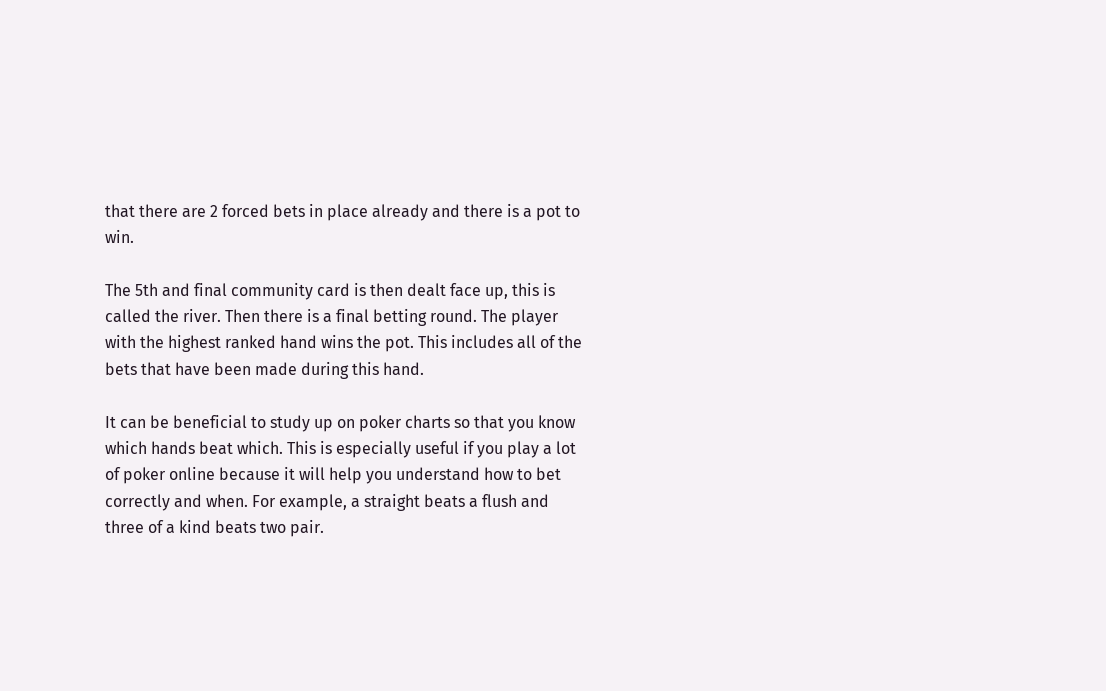that there are 2 forced bets in place already and there is a pot to win.

The 5th and final community card is then dealt face up, this is called the river. Then there is a final betting round. The player with the highest ranked hand wins the pot. This includes all of the bets that have been made during this hand.

It can be beneficial to study up on poker charts so that you know which hands beat which. This is especially useful if you play a lot of poker online because it will help you understand how to bet correctly and when. For example, a straight beats a flush and three of a kind beats two pair.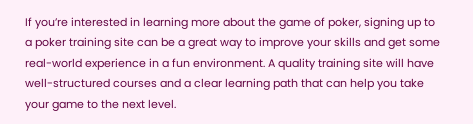If you’re interested in learning more about the game of poker, signing up to a poker training site can be a great way to improve your skills and get some real-world experience in a fun environment. A quality training site will have well-structured courses and a clear learning path that can help you take your game to the next level.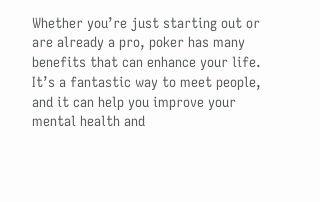Whether you’re just starting out or are already a pro, poker has many benefits that can enhance your life. It’s a fantastic way to meet people, and it can help you improve your mental health and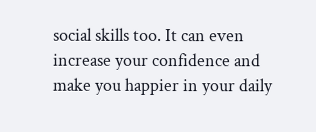social skills too. It can even increase your confidence and make you happier in your daily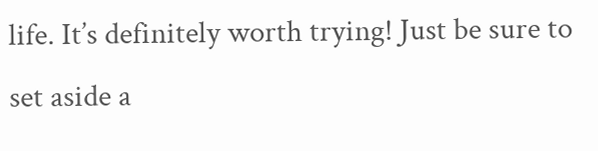life. It’s definitely worth trying! Just be sure to set aside a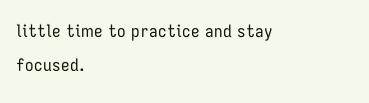little time to practice and stay focused.